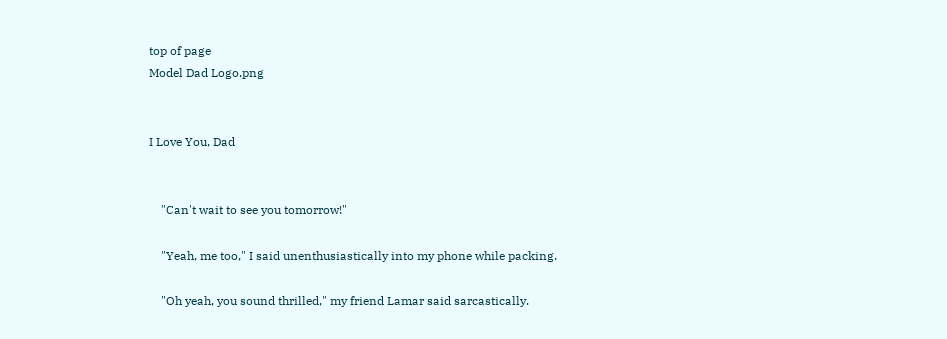top of page
Model Dad Logo.png


I Love You, Dad


    "Can't wait to see you tomorrow!"

    "Yeah, me too," I said unenthusiastically into my phone while packing.

    "Oh yeah, you sound thrilled," my friend Lamar said sarcastically.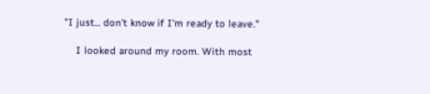"I just... don't know if I'm ready to leave."

    I looked around my room. With most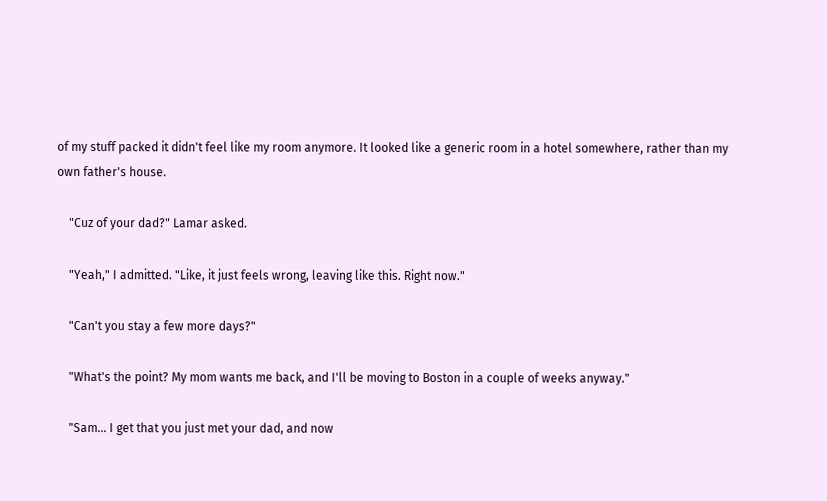of my stuff packed it didn't feel like my room anymore. It looked like a generic room in a hotel somewhere, rather than my own father's house.

    "Cuz of your dad?" Lamar asked.

    "Yeah," I admitted. "Like, it just feels wrong, leaving like this. Right now."

    "Can't you stay a few more days?"

    "What's the point? My mom wants me back, and I'll be moving to Boston in a couple of weeks anyway."

    "Sam... I get that you just met your dad, and now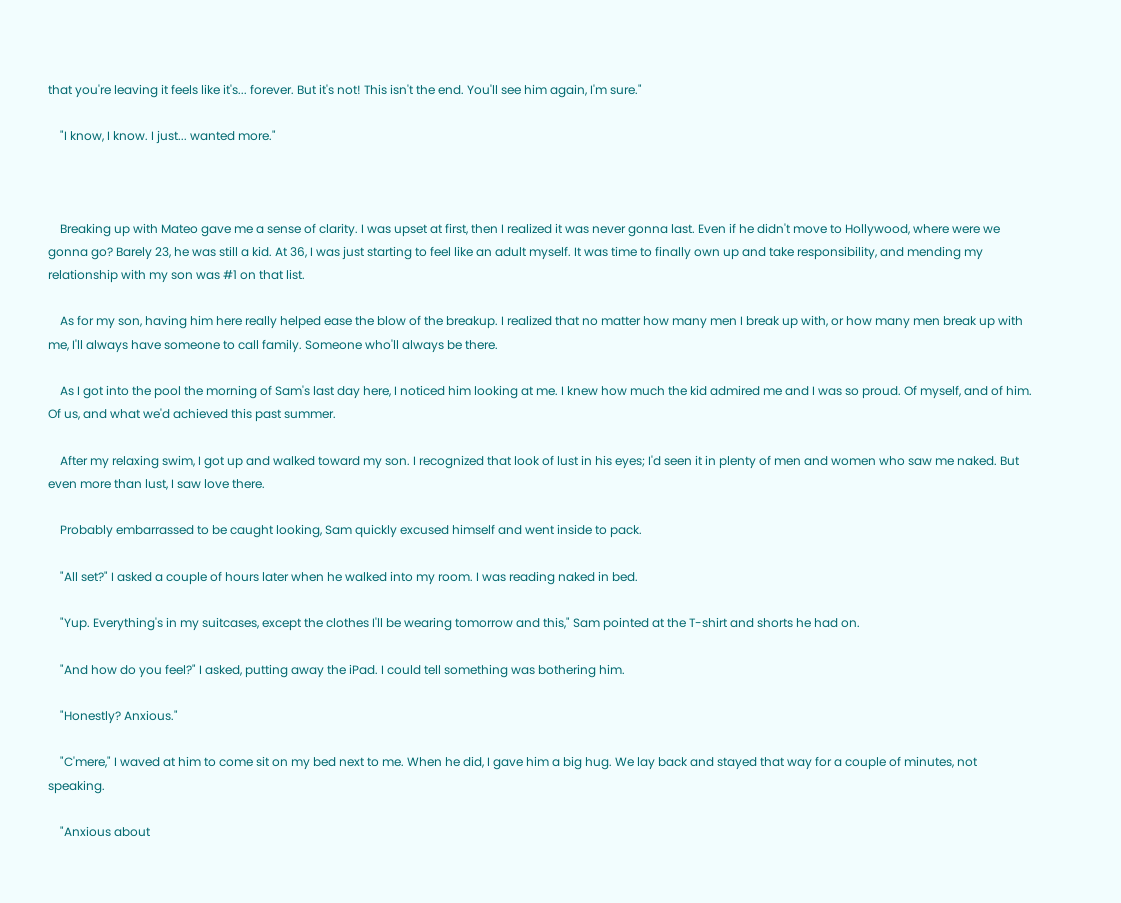that you're leaving it feels like it's... forever. But it's not! This isn't the end. You'll see him again, I'm sure."

    "I know, I know. I just... wanted more."



    Breaking up with Mateo gave me a sense of clarity. I was upset at first, then I realized it was never gonna last. Even if he didn't move to Hollywood, where were we gonna go? Barely 23, he was still a kid. At 36, I was just starting to feel like an adult myself. It was time to finally own up and take responsibility, and mending my relationship with my son was #1 on that list.

    As for my son, having him here really helped ease the blow of the breakup. I realized that no matter how many men I break up with, or how many men break up with me, I'll always have someone to call family. Someone who'll always be there.

    As I got into the pool the morning of Sam's last day here, I noticed him looking at me. I knew how much the kid admired me and I was so proud. Of myself, and of him. Of us, and what we'd achieved this past summer.

    After my relaxing swim, I got up and walked toward my son. I recognized that look of lust in his eyes; I'd seen it in plenty of men and women who saw me naked. But even more than lust, I saw love there.

    Probably embarrassed to be caught looking, Sam quickly excused himself and went inside to pack.

    "All set?" I asked a couple of hours later when he walked into my room. I was reading naked in bed.

    "Yup. Everything's in my suitcases, except the clothes I'll be wearing tomorrow and this," Sam pointed at the T-shirt and shorts he had on.

    "And how do you feel?" I asked, putting away the iPad. I could tell something was bothering him.

    "Honestly? Anxious."

    "C'mere," I waved at him to come sit on my bed next to me. When he did, I gave him a big hug. We lay back and stayed that way for a couple of minutes, not speaking.

    "Anxious about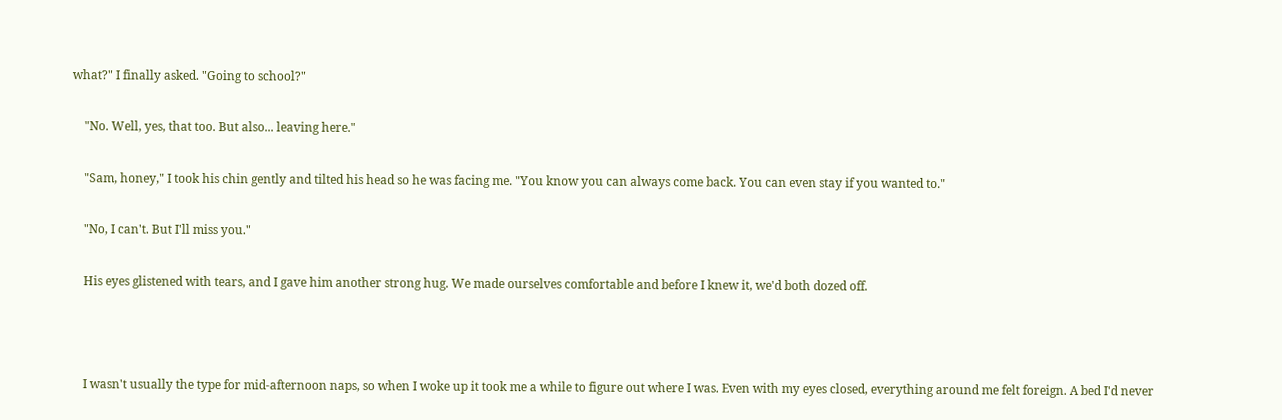what?" I finally asked. "Going to school?"

    "No. Well, yes, that too. But also... leaving here."

    "Sam, honey," I took his chin gently and tilted his head so he was facing me. "You know you can always come back. You can even stay if you wanted to."

    "No, I can't. But I'll miss you."

    His eyes glistened with tears, and I gave him another strong hug. We made ourselves comfortable and before I knew it, we'd both dozed off.



    I wasn't usually the type for mid-afternoon naps, so when I woke up it took me a while to figure out where I was. Even with my eyes closed, everything around me felt foreign. A bed I'd never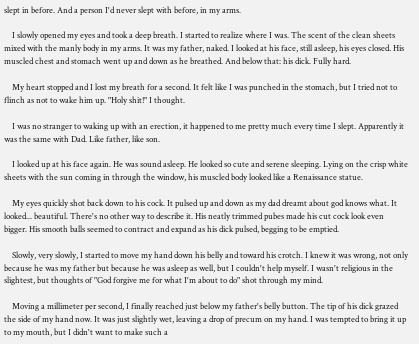slept in before. And a person I'd never slept with before, in my arms.

    I slowly opened my eyes and took a deep breath. I started to realize where I was. The scent of the clean sheets mixed with the manly body in my arms. It was my father, naked. I looked at his face, still asleep, his eyes closed. His muscled chest and stomach went up and down as he breathed. And below that: his dick. Fully hard.

    My heart stopped and I lost my breath for a second. It felt like I was punched in the stomach, but I tried not to flinch as not to wake him up. "Holy shit!" I thought.

    I was no stranger to waking up with an erection, it happened to me pretty much every time I slept. Apparently it was the same with Dad. Like father, like son.

    I looked up at his face again. He was sound asleep. He looked so cute and serene sleeping. Lying on the crisp white sheets with the sun coming in through the window, his muscled body looked like a Renaissance statue.

    My eyes quickly shot back down to his cock. It pulsed up and down as my dad dreamt about god knows what. It looked... beautiful. There's no other way to describe it. His neatly trimmed pubes made his cut cock look even bigger. His smooth balls seemed to contract and expand as his dick pulsed, begging to be emptied.

    Slowly, very slowly, I started to move my hand down his belly and toward his crotch. I knew it was wrong, not only because he was my father but because he was asleep as well, but I couldn't help myself. I wasn't religious in the slightest, but thoughts of "God forgive me for what I'm about to do" shot through my mind.

    Moving a millimeter per second, I finally reached just below my father's belly button. The tip of his dick grazed the side of my hand now. It was just slightly wet, leaving a drop of precum on my hand. I was tempted to bring it up to my mouth, but I didn't want to make such a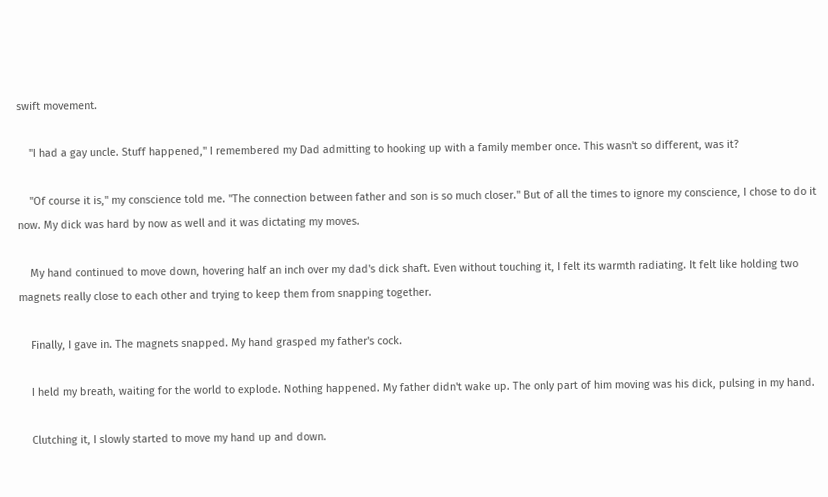swift movement.

    "I had a gay uncle. Stuff happened," I remembered my Dad admitting to hooking up with a family member once. This wasn't so different, was it?

    "Of course it is," my conscience told me. "The connection between father and son is so much closer." But of all the times to ignore my conscience, I chose to do it now. My dick was hard by now as well and it was dictating my moves.

    My hand continued to move down, hovering half an inch over my dad's dick shaft. Even without touching it, I felt its warmth radiating. It felt like holding two magnets really close to each other and trying to keep them from snapping together.

    Finally, I gave in. The magnets snapped. My hand grasped my father's cock.

    I held my breath, waiting for the world to explode. Nothing happened. My father didn't wake up. The only part of him moving was his dick, pulsing in my hand.

    Clutching it, I slowly started to move my hand up and down.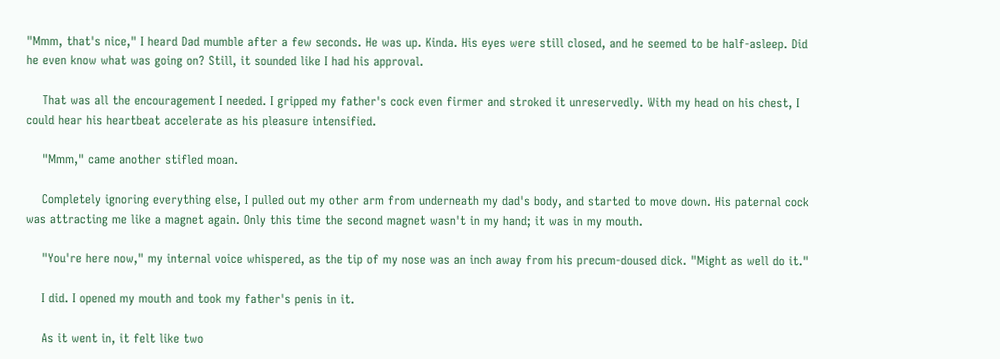"Mmm, that's nice," I heard Dad mumble after a few seconds. He was up. Kinda. His eyes were still closed, and he seemed to be half-asleep. Did he even know what was going on? Still, it sounded like I had his approval.

    That was all the encouragement I needed. I gripped my father's cock even firmer and stroked it unreservedly. With my head on his chest, I could hear his heartbeat accelerate as his pleasure intensified.

    "Mmm," came another stifled moan.

    Completely ignoring everything else, I pulled out my other arm from underneath my dad's body, and started to move down. His paternal cock was attracting me like a magnet again. Only this time the second magnet wasn't in my hand; it was in my mouth.

    "You're here now," my internal voice whispered, as the tip of my nose was an inch away from his precum-doused dick. "Might as well do it."

    I did. I opened my mouth and took my father's penis in it.

    As it went in, it felt like two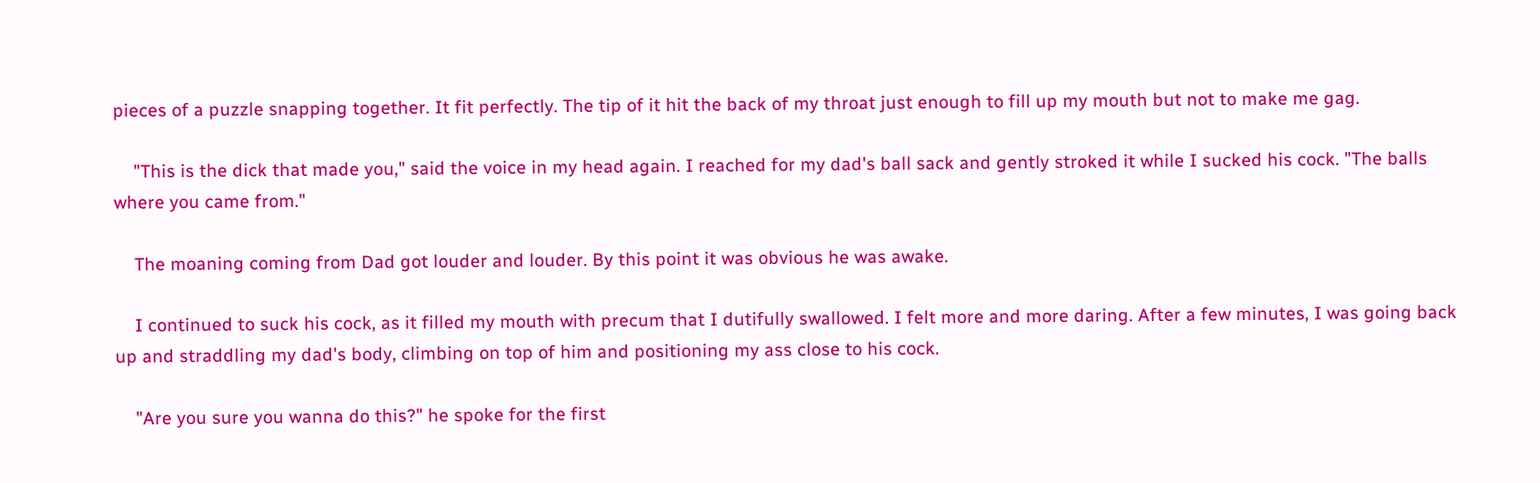pieces of a puzzle snapping together. It fit perfectly. The tip of it hit the back of my throat just enough to fill up my mouth but not to make me gag.

    "This is the dick that made you," said the voice in my head again. I reached for my dad's ball sack and gently stroked it while I sucked his cock. "The balls where you came from."

    The moaning coming from Dad got louder and louder. By this point it was obvious he was awake.

    I continued to suck his cock, as it filled my mouth with precum that I dutifully swallowed. I felt more and more daring. After a few minutes, I was going back up and straddling my dad's body, climbing on top of him and positioning my ass close to his cock.

    "Are you sure you wanna do this?" he spoke for the first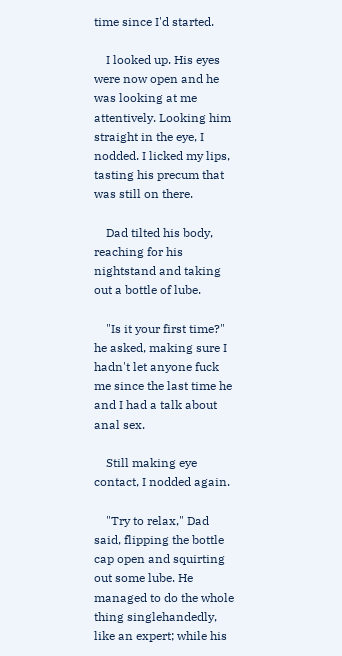time since I'd started.

    I looked up. His eyes were now open and he was looking at me attentively. Looking him straight in the eye, I nodded. I licked my lips, tasting his precum that was still on there.

    Dad tilted his body, reaching for his nightstand and taking out a bottle of lube.

    "Is it your first time?" he asked, making sure I hadn't let anyone fuck me since the last time he and I had a talk about anal sex.

    Still making eye contact, I nodded again.

    "Try to relax," Dad said, flipping the bottle cap open and squirting out some lube. He managed to do the whole thing singlehandedly, like an expert; while his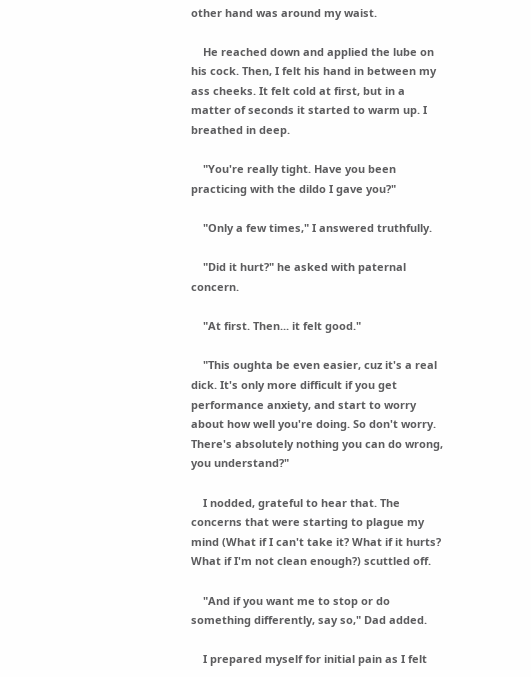other hand was around my waist.

    He reached down and applied the lube on his cock. Then, I felt his hand in between my ass cheeks. It felt cold at first, but in a matter of seconds it started to warm up. I breathed in deep.

    "You're really tight. Have you been practicing with the dildo I gave you?"

    "Only a few times," I answered truthfully.

    "Did it hurt?" he asked with paternal concern.

    "At first. Then... it felt good."

    "This oughta be even easier, cuz it's a real dick. It's only more difficult if you get performance anxiety, and start to worry about how well you're doing. So don't worry. There's absolutely nothing you can do wrong, you understand?"

    I nodded, grateful to hear that. The concerns that were starting to plague my mind (What if I can't take it? What if it hurts? What if I'm not clean enough?) scuttled off.

    "And if you want me to stop or do something differently, say so," Dad added.

    I prepared myself for initial pain as I felt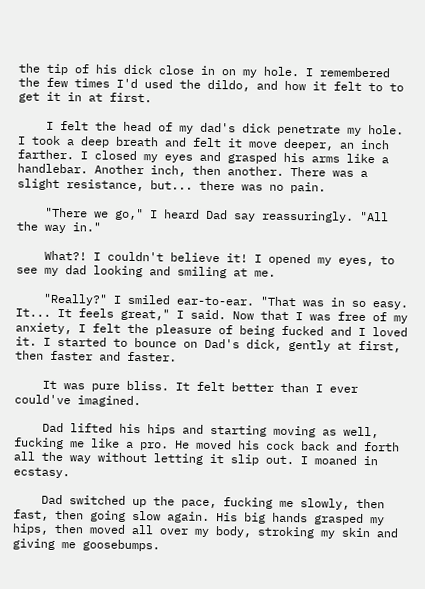the tip of his dick close in on my hole. I remembered the few times I'd used the dildo, and how it felt to to get it in at first.

    I felt the head of my dad's dick penetrate my hole. I took a deep breath and felt it move deeper, an inch farther. I closed my eyes and grasped his arms like a handlebar. Another inch, then another. There was a slight resistance, but... there was no pain.

    "There we go," I heard Dad say reassuringly. "All the way in."

    What?! I couldn't believe it! I opened my eyes, to see my dad looking and smiling at me.

    "Really?" I smiled ear-to-ear. "That was in so easy. It... It feels great," I said. Now that I was free of my anxiety, I felt the pleasure of being fucked and I loved it. I started to bounce on Dad's dick, gently at first, then faster and faster.

    It was pure bliss. It felt better than I ever could've imagined.

    Dad lifted his hips and starting moving as well, fucking me like a pro. He moved his cock back and forth all the way without letting it slip out. I moaned in ecstasy.

    Dad switched up the pace, fucking me slowly, then fast, then going slow again. His big hands grasped my hips, then moved all over my body, stroking my skin and giving me goosebumps.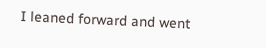I leaned forward and went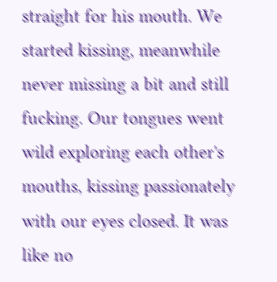straight for his mouth. We started kissing, meanwhile never missing a bit and still fucking. Our tongues went wild exploring each other's mouths, kissing passionately with our eyes closed. It was like no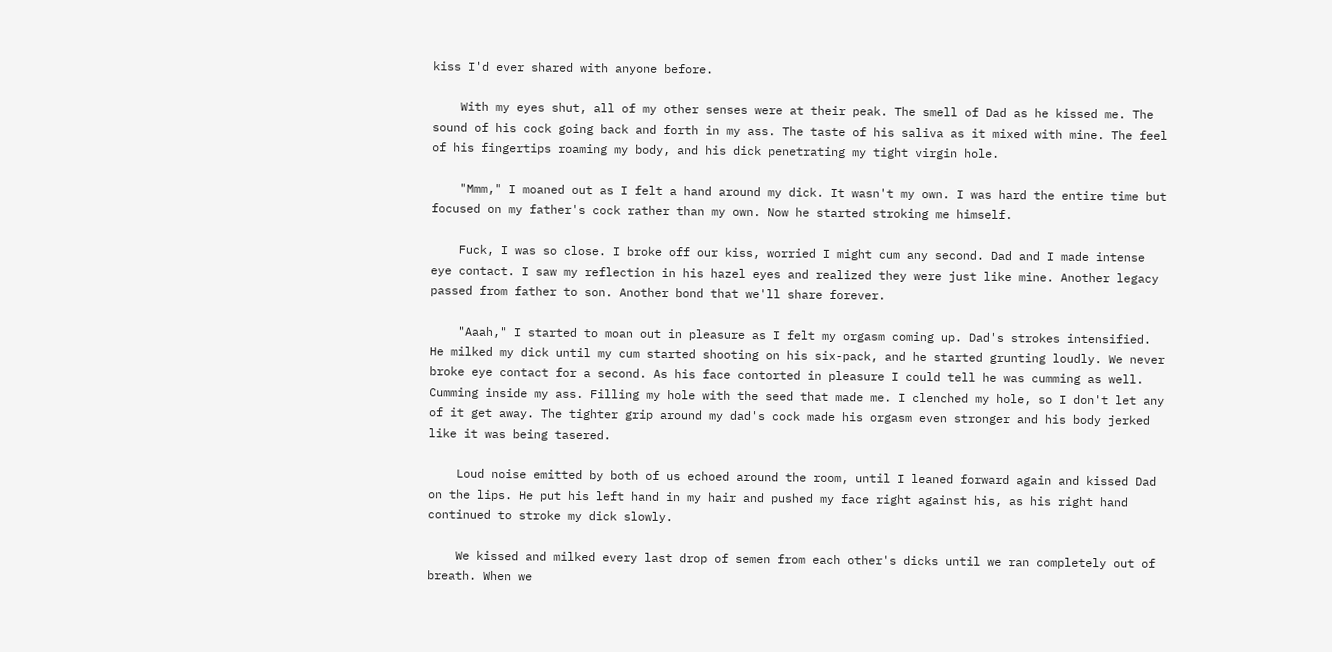kiss I'd ever shared with anyone before.

    With my eyes shut, all of my other senses were at their peak. The smell of Dad as he kissed me. The sound of his cock going back and forth in my ass. The taste of his saliva as it mixed with mine. The feel of his fingertips roaming my body, and his dick penetrating my tight virgin hole.

    "Mmm," I moaned out as I felt a hand around my dick. It wasn't my own. I was hard the entire time but focused on my father's cock rather than my own. Now he started stroking me himself.

    Fuck, I was so close. I broke off our kiss, worried I might cum any second. Dad and I made intense eye contact. I saw my reflection in his hazel eyes and realized they were just like mine. Another legacy passed from father to son. Another bond that we'll share forever.

    "Aaah," I started to moan out in pleasure as I felt my orgasm coming up. Dad's strokes intensified. He milked my dick until my cum started shooting on his six-pack, and he started grunting loudly. We never broke eye contact for a second. As his face contorted in pleasure I could tell he was cumming as well. Cumming inside my ass. Filling my hole with the seed that made me. I clenched my hole, so I don't let any of it get away. The tighter grip around my dad's cock made his orgasm even stronger and his body jerked like it was being tasered.

    Loud noise emitted by both of us echoed around the room, until I leaned forward again and kissed Dad on the lips. He put his left hand in my hair and pushed my face right against his, as his right hand continued to stroke my dick slowly.

    We kissed and milked every last drop of semen from each other's dicks until we ran completely out of breath. When we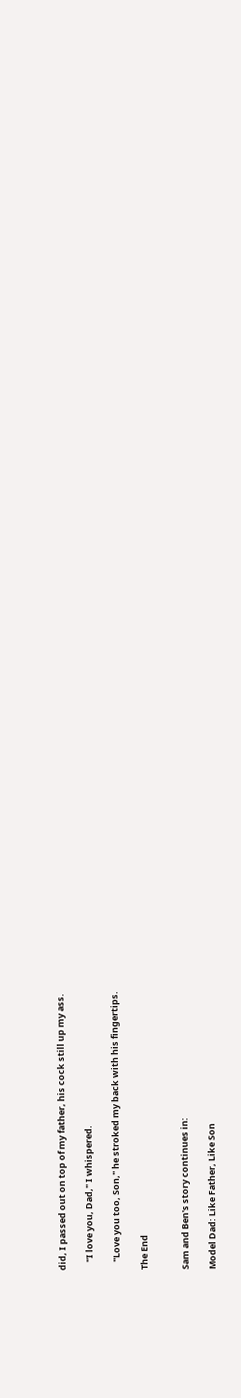did, I passed out on top of my father, his cock still up my ass.

    "I love you, Dad," I whispered.

    "Love you too, Son," he stroked my back with his fingertips.

The End


Sam and Ben's story continues in:

Model Dad: Like Father, Like Son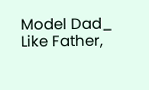Model Dad_ Like Father,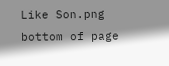Like Son.png
bottom of page